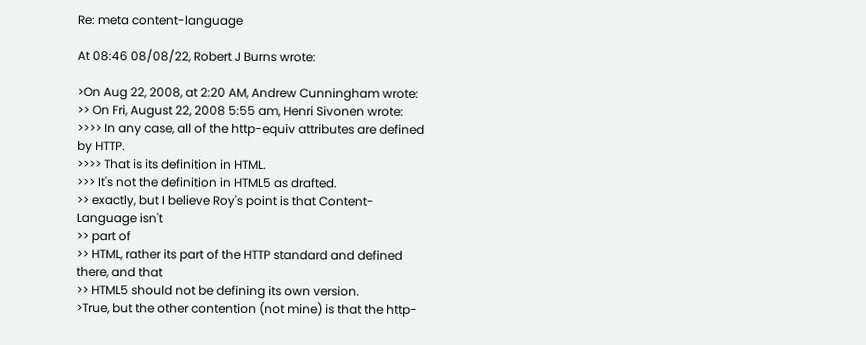Re: meta content-language

At 08:46 08/08/22, Robert J Burns wrote:

>On Aug 22, 2008, at 2:20 AM, Andrew Cunningham wrote:
>> On Fri, August 22, 2008 5:55 am, Henri Sivonen wrote:
>>>> In any case, all of the http-equiv attributes are defined by HTTP.
>>>> That is its definition in HTML.
>>> It's not the definition in HTML5 as drafted.
>> exactly, but I believe Roy's point is that Content-Language isn't
>> part of
>> HTML, rather its part of the HTTP standard and defined there, and that
>> HTML5 should not be defining its own version.
>True, but the other contention (not mine) is that the http-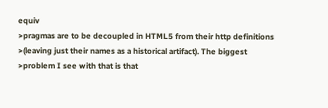equiv
>pragmas are to be decoupled in HTML5 from their http definitions
>(leaving just their names as a historical artifact). The biggest
>problem I see with that is that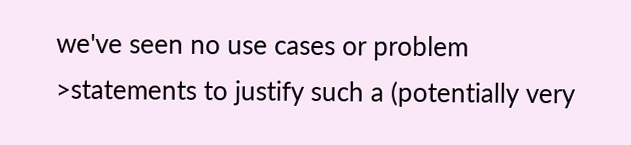we've seen no use cases or problem
>statements to justify such a (potentially very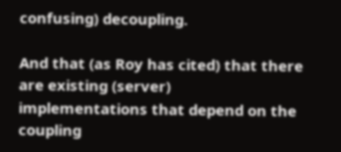confusing) decoupling.

And that (as Roy has cited) that there are existing (server)
implementations that depend on the coupling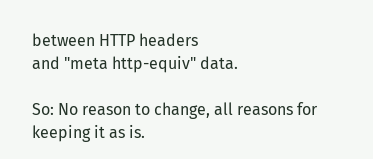between HTTP headers
and "meta http-equiv" data.

So: No reason to change, all reasons for keeping it as is.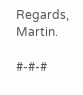Regards,    Martin.

#-#-#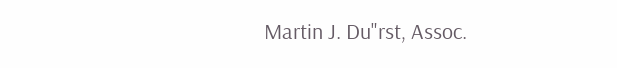Martin J. Du"rst, Assoc.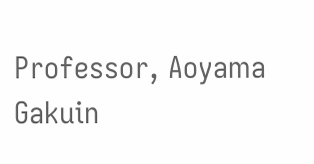Professor, Aoyama Gakuin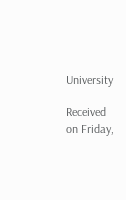University

Received on Friday,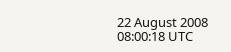22 August 2008 08:00:18 UTC